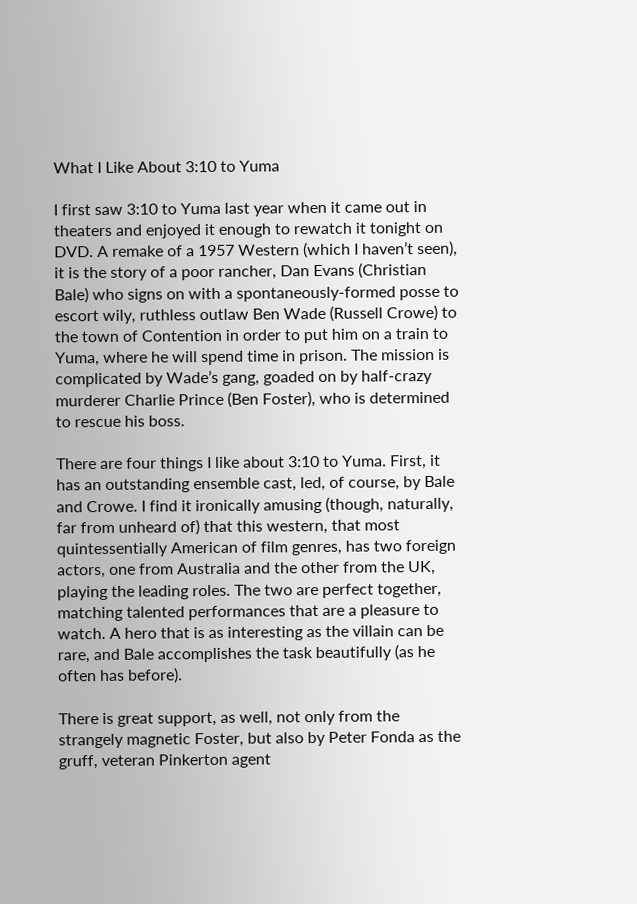What I Like About 3:10 to Yuma

I first saw 3:10 to Yuma last year when it came out in theaters and enjoyed it enough to rewatch it tonight on DVD. A remake of a 1957 Western (which I haven’t seen), it is the story of a poor rancher, Dan Evans (Christian Bale) who signs on with a spontaneously-formed posse to escort wily, ruthless outlaw Ben Wade (Russell Crowe) to the town of Contention in order to put him on a train to Yuma, where he will spend time in prison. The mission is complicated by Wade’s gang, goaded on by half-crazy murderer Charlie Prince (Ben Foster), who is determined to rescue his boss.

There are four things I like about 3:10 to Yuma. First, it has an outstanding ensemble cast, led, of course, by Bale and Crowe. I find it ironically amusing (though, naturally, far from unheard of) that this western, that most quintessentially American of film genres, has two foreign actors, one from Australia and the other from the UK, playing the leading roles. The two are perfect together, matching talented performances that are a pleasure to watch. A hero that is as interesting as the villain can be rare, and Bale accomplishes the task beautifully (as he often has before).

There is great support, as well, not only from the strangely magnetic Foster, but also by Peter Fonda as the gruff, veteran Pinkerton agent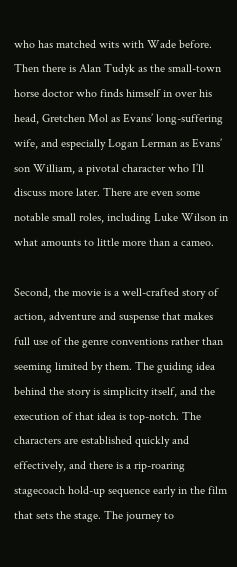who has matched wits with Wade before. Then there is Alan Tudyk as the small-town horse doctor who finds himself in over his head, Gretchen Mol as Evans’ long-suffering wife, and especially Logan Lerman as Evans’ son William, a pivotal character who I’ll discuss more later. There are even some notable small roles, including Luke Wilson in what amounts to little more than a cameo.

Second, the movie is a well-crafted story of action, adventure and suspense that makes full use of the genre conventions rather than seeming limited by them. The guiding idea behind the story is simplicity itself, and the execution of that idea is top-notch. The characters are established quickly and effectively, and there is a rip-roaring stagecoach hold-up sequence early in the film that sets the stage. The journey to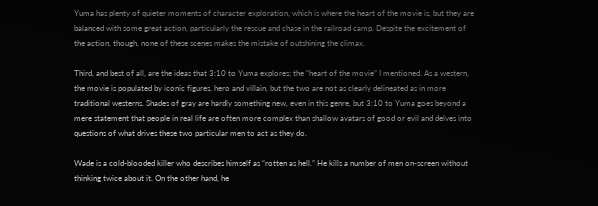Yuma has plenty of quieter moments of character exploration, which is where the heart of the movie is, but they are balanced with some great action, particularly the rescue and chase in the railroad camp. Despite the excitement of the action, though, none of these scenes makes the mistake of outshining the climax.

Third, and best of all, are the ideas that 3:10 to Yuma explores; the “heart of the movie” I mentioned. As a western, the movie is populated by iconic figures, hero and villain, but the two are not as clearly delineated as in more traditional westerns. Shades of gray are hardly something new, even in this genre, but 3:10 to Yuma goes beyond a mere statement that people in real life are often more complex than shallow avatars of good or evil and delves into questions of what drives these two particular men to act as they do.

Wade is a cold-blooded killer who describes himself as “rotten as hell.” He kills a number of men on-screen without thinking twice about it. On the other hand, he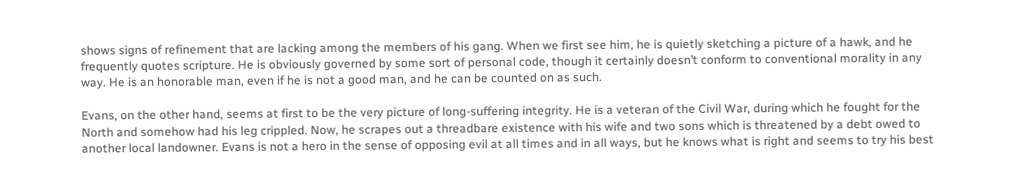shows signs of refinement that are lacking among the members of his gang. When we first see him, he is quietly sketching a picture of a hawk, and he frequently quotes scripture. He is obviously governed by some sort of personal code, though it certainly doesn’t conform to conventional morality in any way. He is an honorable man, even if he is not a good man, and he can be counted on as such.

Evans, on the other hand, seems at first to be the very picture of long-suffering integrity. He is a veteran of the Civil War, during which he fought for the North and somehow had his leg crippled. Now, he scrapes out a threadbare existence with his wife and two sons which is threatened by a debt owed to another local landowner. Evans is not a hero in the sense of opposing evil at all times and in all ways, but he knows what is right and seems to try his best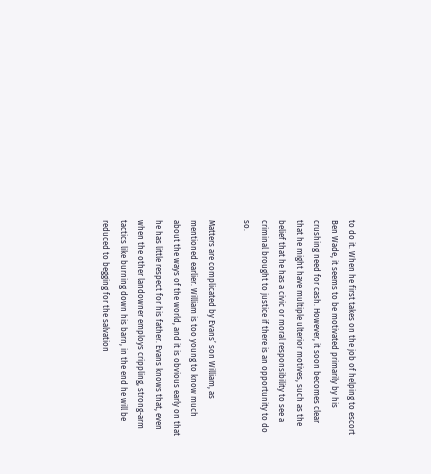to do it. When he first takes on the job of helping to escort Ben Wade, it seems to be motivated primarily by his crushing need for cash. However, it soon becomes clear that he might have multiple ulterior motives, such as the belief that he has a civic or moral responsibility to see a criminal brought to justice if there is an opportunity to do so.

Matters are complicated by Evans’ son William, as mentioned earlier. William is too young to know much about the ways of the world, and it is obvious early on that he has little respect for his father. Evans knows that, even when the other landowner employs crippling, strong-arm tactics like burning down his barn, in the end he will be reduced to begging for the salvation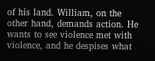of his land. William, on the other hand, demands action. He wants to see violence met with violence, and he despises what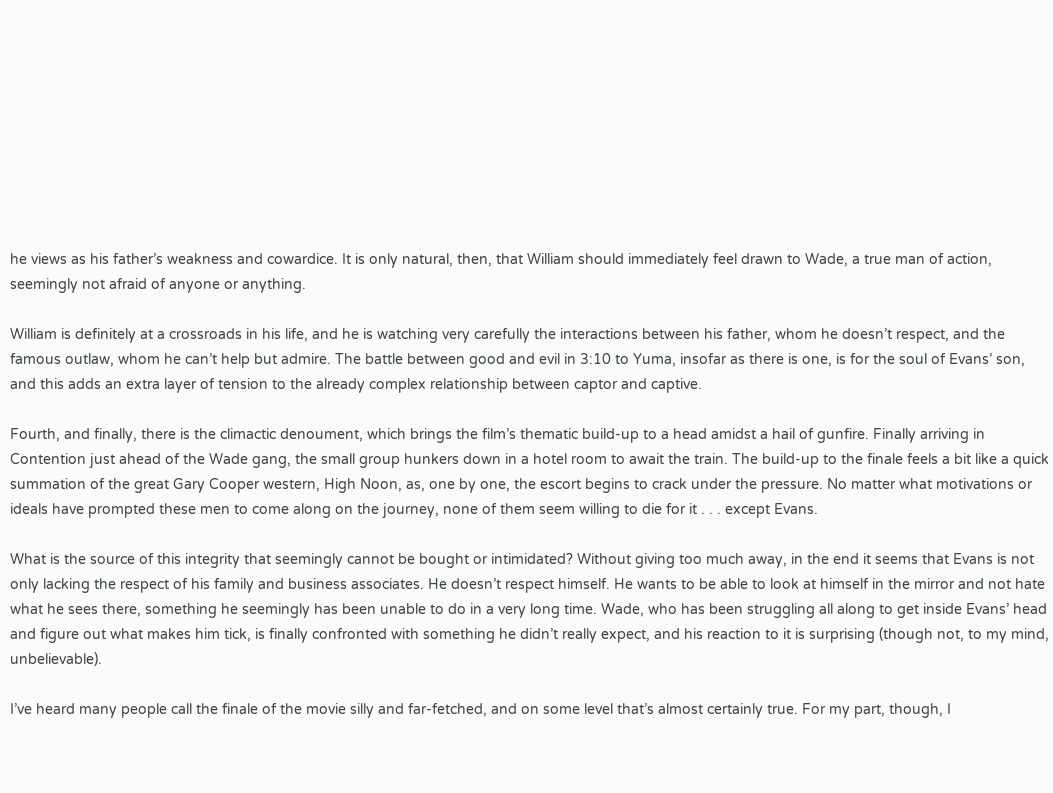he views as his father’s weakness and cowardice. It is only natural, then, that William should immediately feel drawn to Wade, a true man of action, seemingly not afraid of anyone or anything.

William is definitely at a crossroads in his life, and he is watching very carefully the interactions between his father, whom he doesn’t respect, and the famous outlaw, whom he can’t help but admire. The battle between good and evil in 3:10 to Yuma, insofar as there is one, is for the soul of Evans’ son, and this adds an extra layer of tension to the already complex relationship between captor and captive.

Fourth, and finally, there is the climactic denoument, which brings the film’s thematic build-up to a head amidst a hail of gunfire. Finally arriving in Contention just ahead of the Wade gang, the small group hunkers down in a hotel room to await the train. The build-up to the finale feels a bit like a quick summation of the great Gary Cooper western, High Noon, as, one by one, the escort begins to crack under the pressure. No matter what motivations or ideals have prompted these men to come along on the journey, none of them seem willing to die for it . . . except Evans.

What is the source of this integrity that seemingly cannot be bought or intimidated? Without giving too much away, in the end it seems that Evans is not only lacking the respect of his family and business associates. He doesn’t respect himself. He wants to be able to look at himself in the mirror and not hate what he sees there, something he seemingly has been unable to do in a very long time. Wade, who has been struggling all along to get inside Evans’ head and figure out what makes him tick, is finally confronted with something he didn’t really expect, and his reaction to it is surprising (though not, to my mind, unbelievable).

I’ve heard many people call the finale of the movie silly and far-fetched, and on some level that’s almost certainly true. For my part, though, I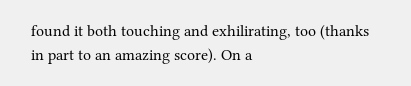found it both touching and exhilirating, too (thanks in part to an amazing score). On a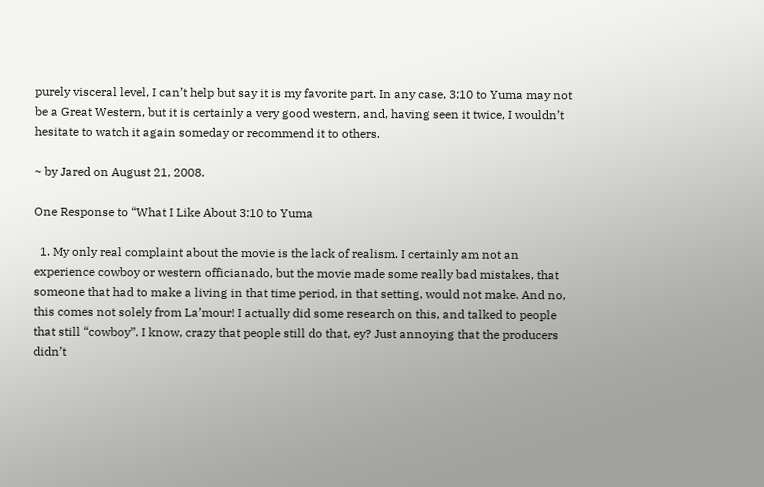purely visceral level, I can’t help but say it is my favorite part. In any case, 3:10 to Yuma may not be a Great Western, but it is certainly a very good western, and, having seen it twice, I wouldn’t hesitate to watch it again someday or recommend it to others.

~ by Jared on August 21, 2008.

One Response to “What I Like About 3:10 to Yuma

  1. My only real complaint about the movie is the lack of realism. I certainly am not an experience cowboy or western officianado, but the movie made some really bad mistakes, that someone that had to make a living in that time period, in that setting, would not make. And no, this comes not solely from La’mour! I actually did some research on this, and talked to people that still “cowboy”. I know, crazy that people still do that, ey? Just annoying that the producers didn’t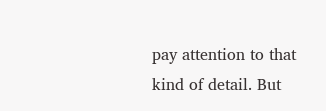pay attention to that kind of detail. But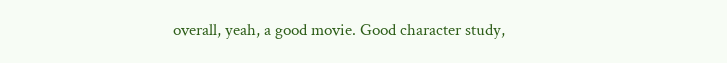overall, yeah, a good movie. Good character study,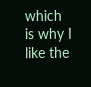which is why I like the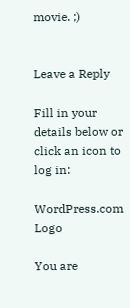movie. ;)


Leave a Reply

Fill in your details below or click an icon to log in:

WordPress.com Logo

You are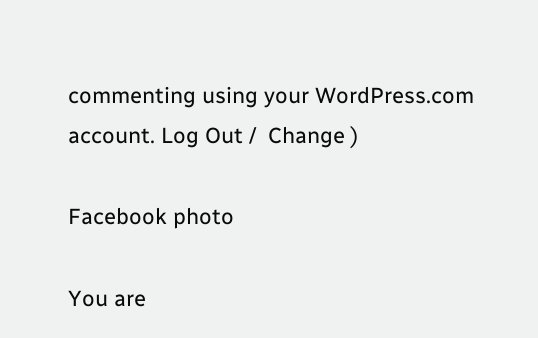commenting using your WordPress.com account. Log Out /  Change )

Facebook photo

You are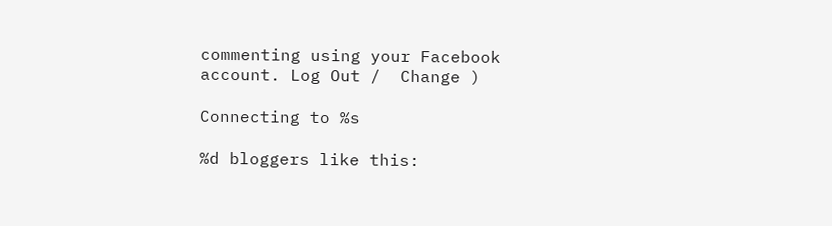commenting using your Facebook account. Log Out /  Change )

Connecting to %s

%d bloggers like this: